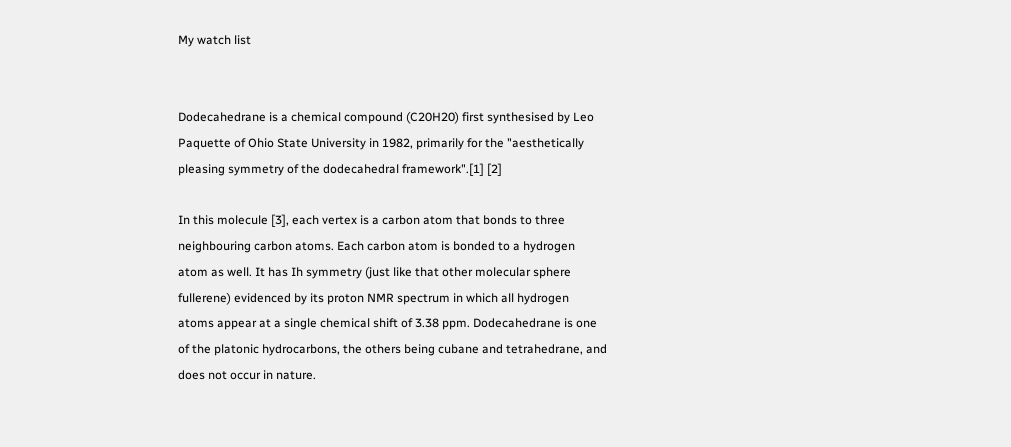My watch list


Dodecahedrane is a chemical compound (C20H20) first synthesised by Leo Paquette of Ohio State University in 1982, primarily for the "aesthetically pleasing symmetry of the dodecahedral framework".[1] [2]

In this molecule [3], each vertex is a carbon atom that bonds to three neighbouring carbon atoms. Each carbon atom is bonded to a hydrogen atom as well. It has Ih symmetry (just like that other molecular sphere fullerene) evidenced by its proton NMR spectrum in which all hydrogen atoms appear at a single chemical shift of 3.38 ppm. Dodecahedrane is one of the platonic hydrocarbons, the others being cubane and tetrahedrane, and does not occur in nature.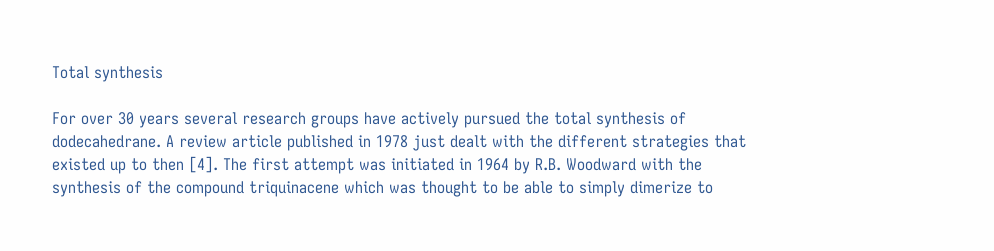Total synthesis

For over 30 years several research groups have actively pursued the total synthesis of dodecahedrane. A review article published in 1978 just dealt with the different strategies that existed up to then [4]. The first attempt was initiated in 1964 by R.B. Woodward with the synthesis of the compound triquinacene which was thought to be able to simply dimerize to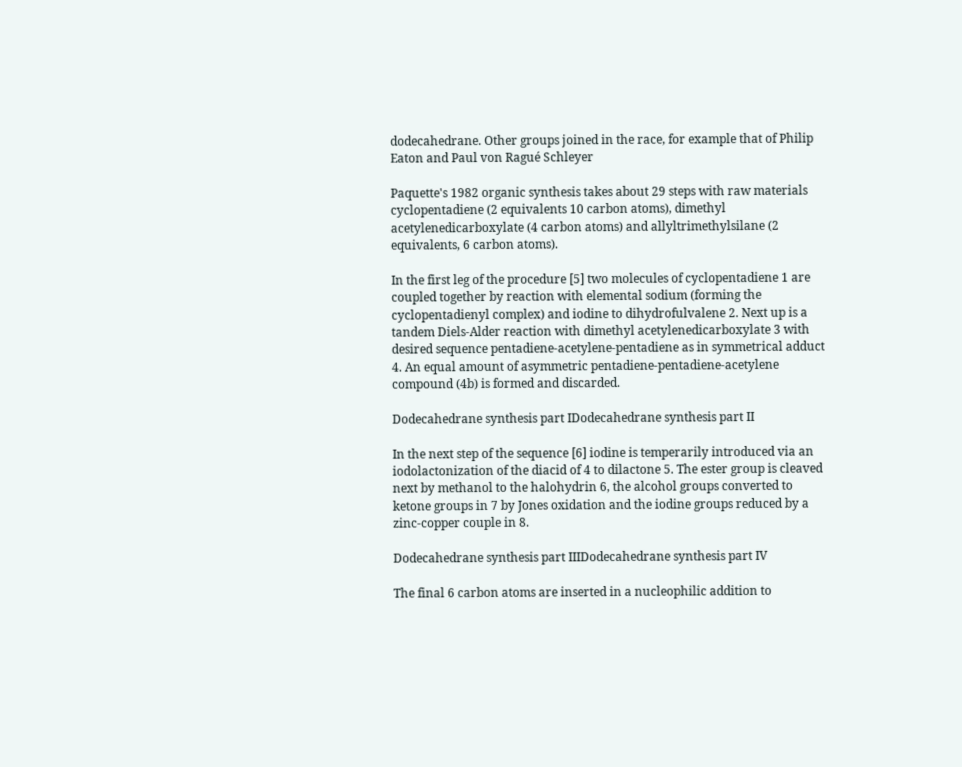dodecahedrane. Other groups joined in the race, for example that of Philip Eaton and Paul von Ragué Schleyer

Paquette's 1982 organic synthesis takes about 29 steps with raw materials cyclopentadiene (2 equivalents 10 carbon atoms), dimethyl acetylenedicarboxylate (4 carbon atoms) and allyltrimethylsilane (2 equivalents, 6 carbon atoms).

In the first leg of the procedure [5] two molecules of cyclopentadiene 1 are coupled together by reaction with elemental sodium (forming the cyclopentadienyl complex) and iodine to dihydrofulvalene 2. Next up is a tandem Diels-Alder reaction with dimethyl acetylenedicarboxylate 3 with desired sequence pentadiene-acetylene-pentadiene as in symmetrical adduct 4. An equal amount of asymmetric pentadiene-pentadiene-acetylene compound (4b) is formed and discarded.

Dodecahedrane synthesis part IDodecahedrane synthesis part II

In the next step of the sequence [6] iodine is temperarily introduced via an iodolactonization of the diacid of 4 to dilactone 5. The ester group is cleaved next by methanol to the halohydrin 6, the alcohol groups converted to ketone groups in 7 by Jones oxidation and the iodine groups reduced by a zinc-copper couple in 8.

Dodecahedrane synthesis part IIIDodecahedrane synthesis part IV

The final 6 carbon atoms are inserted in a nucleophilic addition to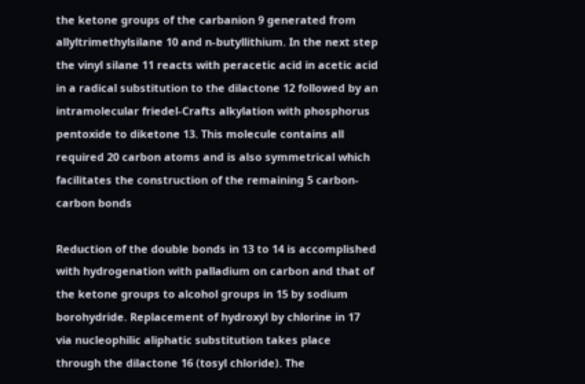the ketone groups of the carbanion 9 generated from allyltrimethylsilane 10 and n-butyllithium. In the next step the vinyl silane 11 reacts with peracetic acid in acetic acid in a radical substitution to the dilactone 12 followed by an intramolecular friedel-Crafts alkylation with phosphorus pentoxide to diketone 13. This molecule contains all required 20 carbon atoms and is also symmetrical which facilitates the construction of the remaining 5 carbon-carbon bonds

Reduction of the double bonds in 13 to 14 is accomplished with hydrogenation with palladium on carbon and that of the ketone groups to alcohol groups in 15 by sodium borohydride. Replacement of hydroxyl by chlorine in 17 via nucleophilic aliphatic substitution takes place through the dilactone 16 (tosyl chloride). The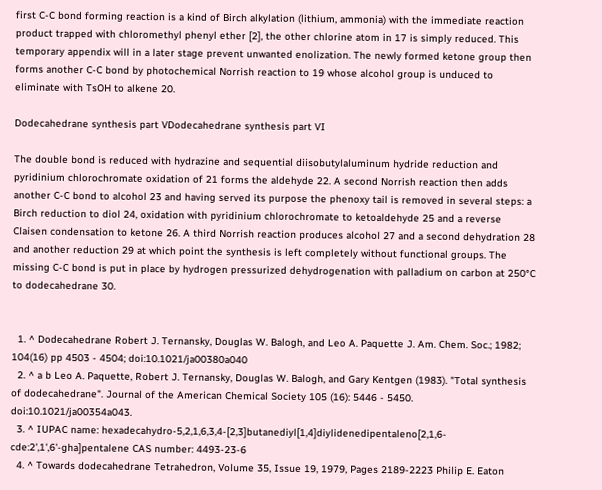first C-C bond forming reaction is a kind of Birch alkylation (lithium, ammonia) with the immediate reaction product trapped with chloromethyl phenyl ether [2], the other chlorine atom in 17 is simply reduced. This temporary appendix will in a later stage prevent unwanted enolization. The newly formed ketone group then forms another C-C bond by photochemical Norrish reaction to 19 whose alcohol group is unduced to eliminate with TsOH to alkene 20.

Dodecahedrane synthesis part VDodecahedrane synthesis part VI

The double bond is reduced with hydrazine and sequential diisobutylaluminum hydride reduction and pyridinium chlorochromate oxidation of 21 forms the aldehyde 22. A second Norrish reaction then adds another C-C bond to alcohol 23 and having served its purpose the phenoxy tail is removed in several steps: a Birch reduction to diol 24, oxidation with pyridinium chlorochromate to ketoaldehyde 25 and a reverse Claisen condensation to ketone 26. A third Norrish reaction produces alcohol 27 and a second dehydration 28 and another reduction 29 at which point the synthesis is left completely without functional groups. The missing C-C bond is put in place by hydrogen pressurized dehydrogenation with palladium on carbon at 250°C to dodecahedrane 30.


  1. ^ Dodecahedrane Robert J. Ternansky, Douglas W. Balogh, and Leo A. Paquette J. Am. Chem. Soc.; 1982; 104(16) pp 4503 - 4504; doi:10.1021/ja00380a040
  2. ^ a b Leo A. Paquette, Robert J. Ternansky, Douglas W. Balogh, and Gary Kentgen (1983). "Total synthesis of dodecahedrane". Journal of the American Chemical Society 105 (16): 5446 - 5450. doi:10.1021/ja00354a043.
  3. ^ IUPAC name: hexadecahydro-5,2,1,6,3,4-[2,3]butanediyl[1,4]diylidenedipentaleno[2,1,6-cde:2',1',6'-gha]pentalene CAS number: 4493-23-6
  4. ^ Towards dodecahedrane Tetrahedron, Volume 35, Issue 19, 1979, Pages 2189-2223 Philip E. Eaton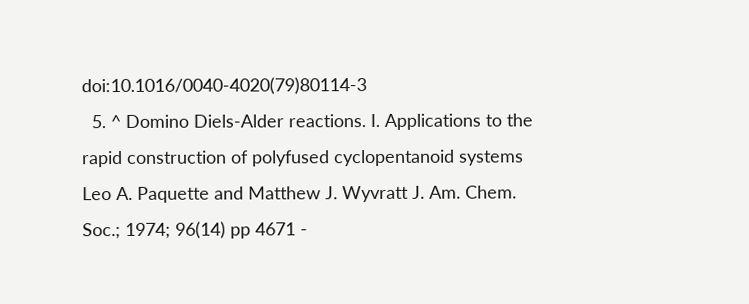doi:10.1016/0040-4020(79)80114-3
  5. ^ Domino Diels-Alder reactions. I. Applications to the rapid construction of polyfused cyclopentanoid systems Leo A. Paquette and Matthew J. Wyvratt J. Am. Chem. Soc.; 1974; 96(14) pp 4671 -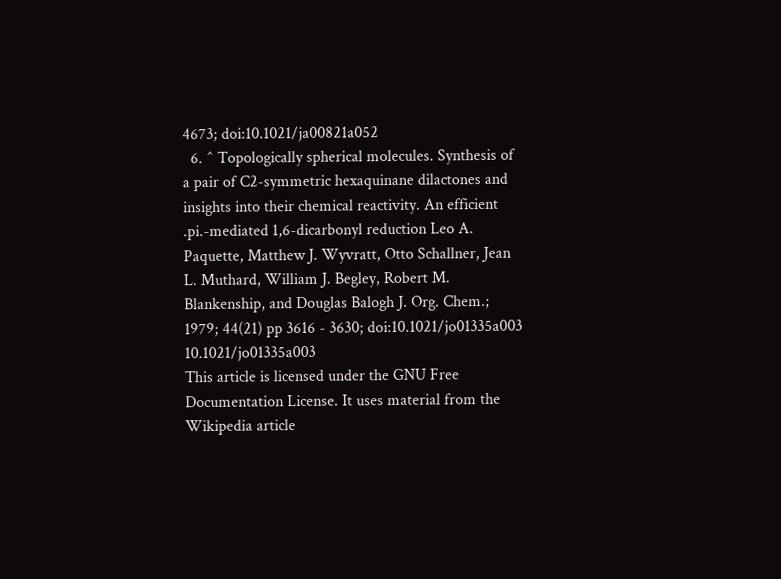4673; doi:10.1021/ja00821a052
  6. ^ Topologically spherical molecules. Synthesis of a pair of C2-symmetric hexaquinane dilactones and insights into their chemical reactivity. An efficient .pi.-mediated 1,6-dicarbonyl reduction Leo A. Paquette, Matthew J. Wyvratt, Otto Schallner, Jean L. Muthard, William J. Begley, Robert M. Blankenship, and Douglas Balogh J. Org. Chem.; 1979; 44(21) pp 3616 - 3630; doi:10.1021/jo01335a003 10.1021/jo01335a003
This article is licensed under the GNU Free Documentation License. It uses material from the Wikipedia article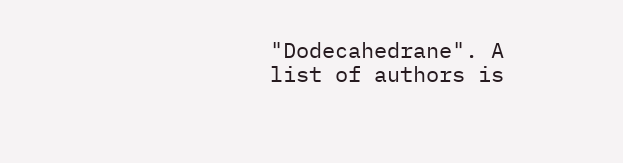"Dodecahedrane". A list of authors is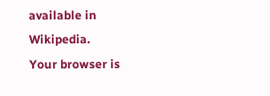available in Wikipedia.
Your browser is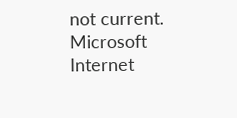not current. Microsoft Internet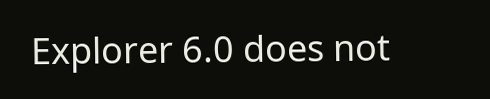Explorer 6.0 does not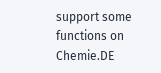support some functions on Chemie.DE